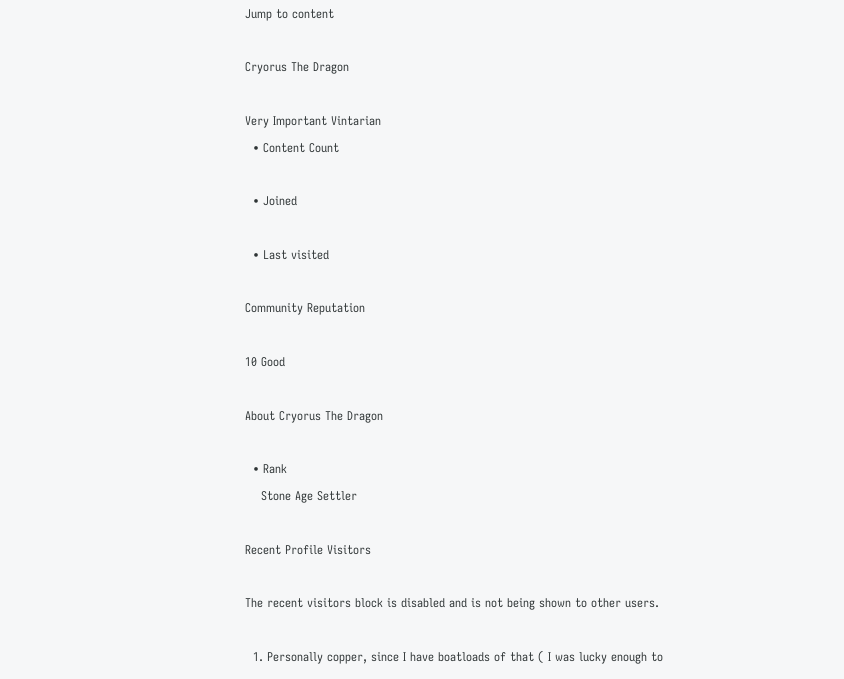Jump to content

Cryorus The Dragon

Very Important Vintarian
  • Content Count

  • Joined

  • Last visited

Community Reputation

10 Good

About Cryorus The Dragon

  • Rank
    Stone Age Settler

Recent Profile Visitors

The recent visitors block is disabled and is not being shown to other users.

  1. Personally copper, since I have boatloads of that ( I was lucky enough to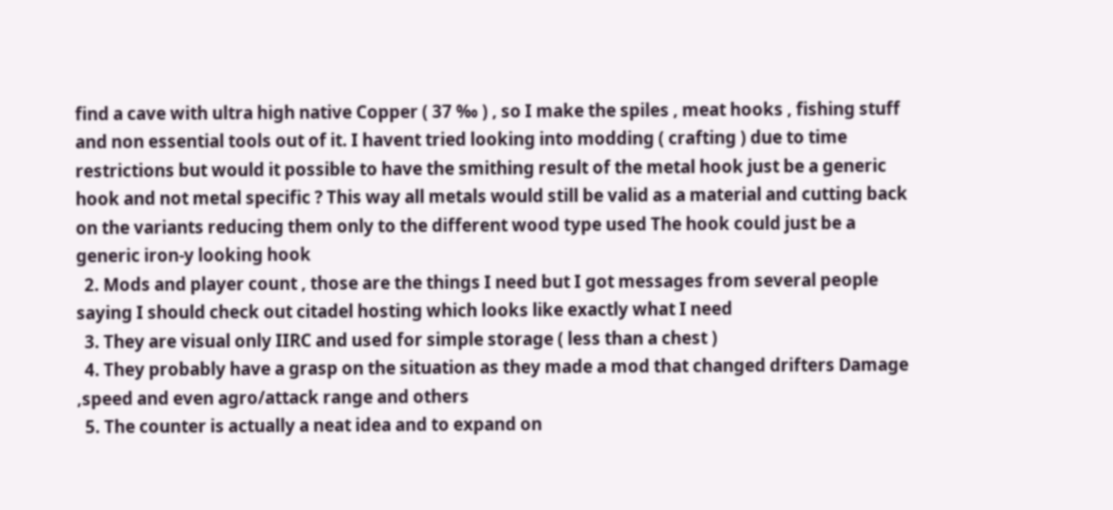find a cave with ultra high native Copper ( 37 ‰ ) , so I make the spiles , meat hooks , fishing stuff and non essential tools out of it. I havent tried looking into modding ( crafting ) due to time restrictions but would it possible to have the smithing result of the metal hook just be a generic hook and not metal specific ? This way all metals would still be valid as a material and cutting back on the variants reducing them only to the different wood type used The hook could just be a generic iron-y looking hook
  2. Mods and player count , those are the things I need but I got messages from several people saying I should check out citadel hosting which looks like exactly what I need
  3. They are visual only IIRC and used for simple storage ( less than a chest )
  4. They probably have a grasp on the situation as they made a mod that changed drifters Damage ,speed and even agro/attack range and others
  5. The counter is actually a neat idea and to expand on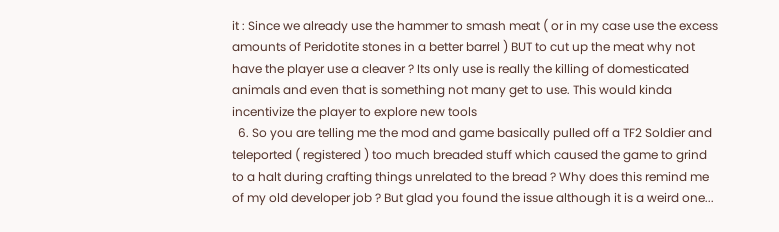it : Since we already use the hammer to smash meat ( or in my case use the excess amounts of Peridotite stones in a better barrel ) BUT to cut up the meat why not have the player use a cleaver ? Its only use is really the killing of domesticated animals and even that is something not many get to use. This would kinda incentivize the player to explore new tools
  6. So you are telling me the mod and game basically pulled off a TF2 Soldier and teleported ( registered ) too much breaded stuff which caused the game to grind to a halt during crafting things unrelated to the bread ? Why does this remind me of my old developer job ? But glad you found the issue although it is a weird one...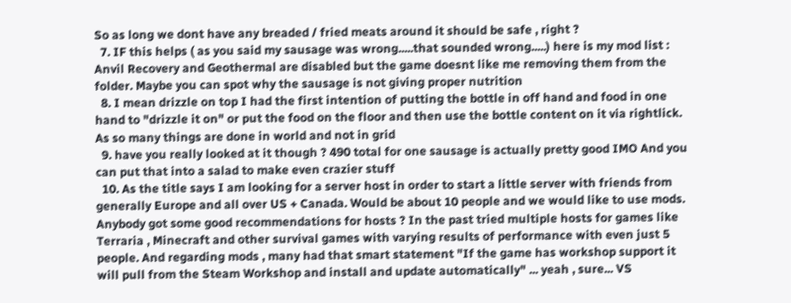So as long we dont have any breaded / fried meats around it should be safe , right ?
  7. IF this helps ( as you said my sausage was wrong.....that sounded wrong.....) here is my mod list : Anvil Recovery and Geothermal are disabled but the game doesnt like me removing them from the folder. Maybe you can spot why the sausage is not giving proper nutrition
  8. I mean drizzle on top I had the first intention of putting the bottle in off hand and food in one hand to "drizzle it on" or put the food on the floor and then use the bottle content on it via rightlick. As so many things are done in world and not in grid
  9. have you really looked at it though ? 490 total for one sausage is actually pretty good IMO And you can put that into a salad to make even crazier stuff
  10. As the title says I am looking for a server host in order to start a little server with friends from generally Europe and all over US + Canada. Would be about 10 people and we would like to use mods. Anybody got some good recommendations for hosts ? In the past tried multiple hosts for games like Terraria , Minecraft and other survival games with varying results of performance with even just 5 people. And regarding mods , many had that smart statement "If the game has workshop support it will pull from the Steam Workshop and install and update automatically" ... yeah , sure... VS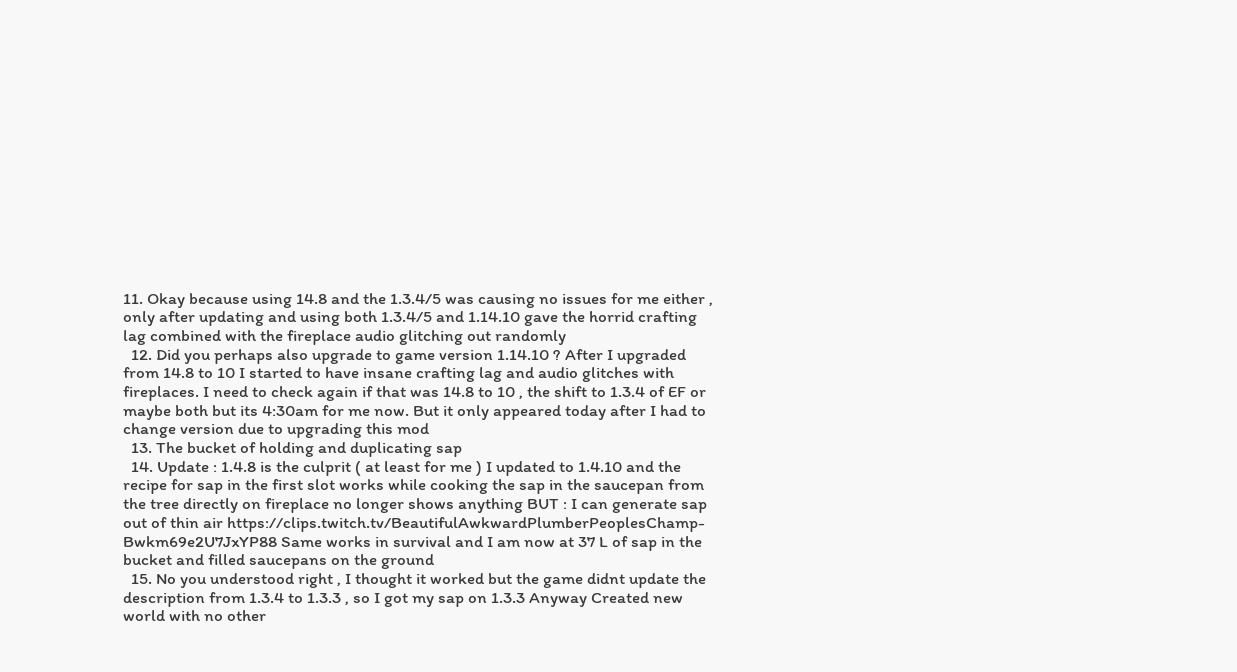11. Okay because using 14.8 and the 1.3.4/5 was causing no issues for me either , only after updating and using both 1.3.4/5 and 1.14.10 gave the horrid crafting lag combined with the fireplace audio glitching out randomly
  12. Did you perhaps also upgrade to game version 1.14.10 ? After I upgraded from 14.8 to 10 I started to have insane crafting lag and audio glitches with fireplaces. I need to check again if that was 14.8 to 10 , the shift to 1.3.4 of EF or maybe both but its 4:30am for me now. But it only appeared today after I had to change version due to upgrading this mod
  13. The bucket of holding and duplicating sap
  14. Update : 1.4.8 is the culprit ( at least for me ) I updated to 1.4.10 and the recipe for sap in the first slot works while cooking the sap in the saucepan from the tree directly on fireplace no longer shows anything BUT : I can generate sap out of thin air https://clips.twitch.tv/BeautifulAwkwardPlumberPeoplesChamp-Bwkm69e2U7JxYP88 Same works in survival and I am now at 37 L of sap in the bucket and filled saucepans on the ground
  15. No you understood right , I thought it worked but the game didnt update the description from 1.3.4 to 1.3.3 , so I got my sap on 1.3.3 Anyway Created new world with no other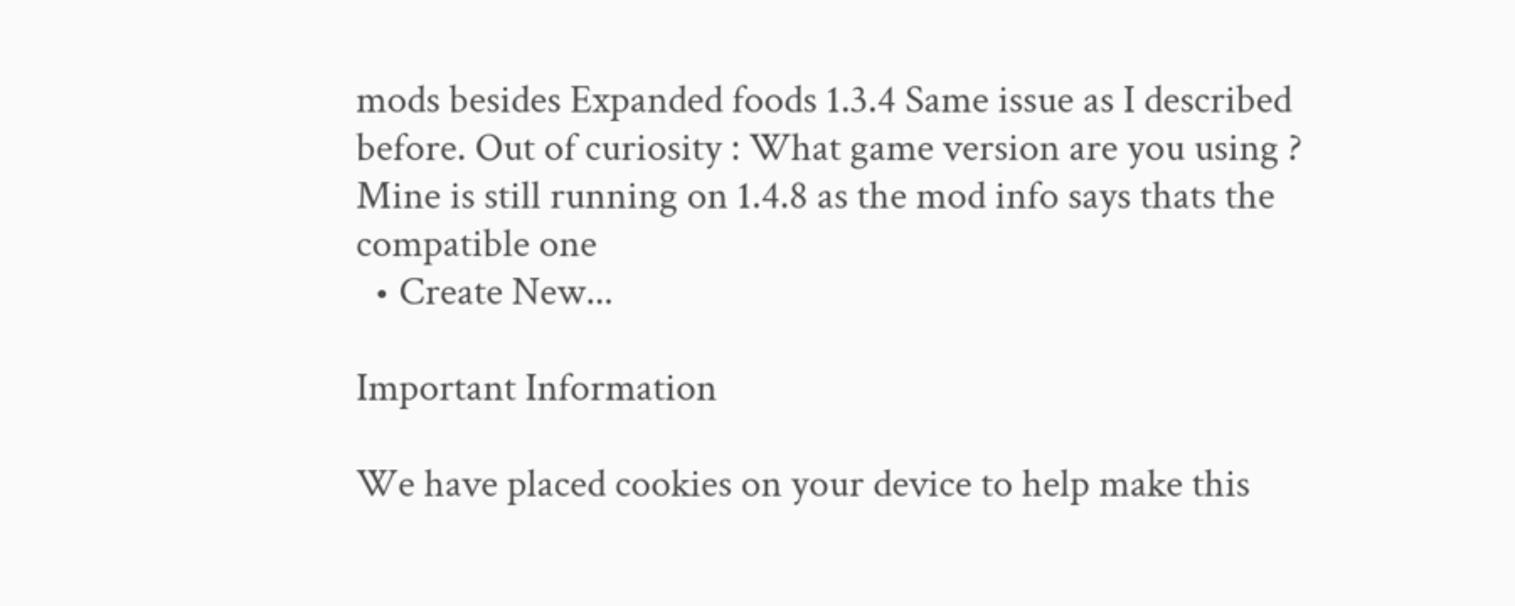mods besides Expanded foods 1.3.4 Same issue as I described before. Out of curiosity : What game version are you using ? Mine is still running on 1.4.8 as the mod info says thats the compatible one
  • Create New...

Important Information

We have placed cookies on your device to help make this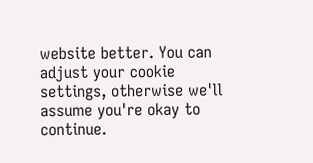website better. You can adjust your cookie settings, otherwise we'll assume you're okay to continue.